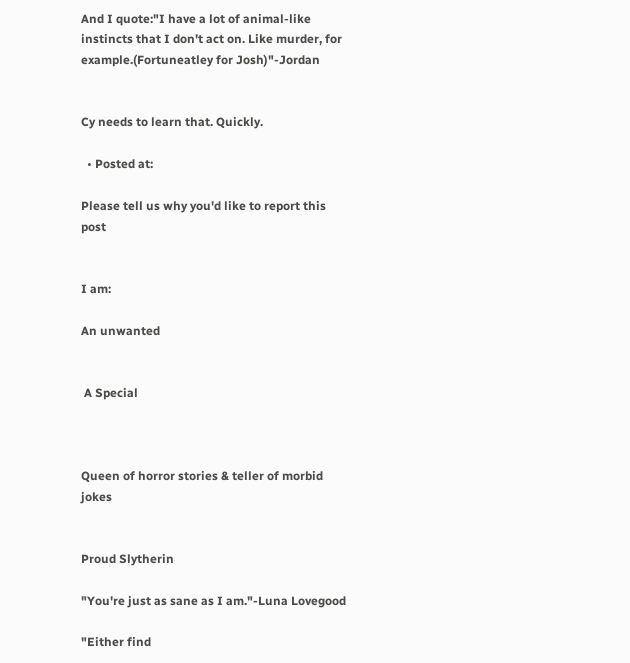And I quote:"I have a lot of animal-like instincts that I don't act on. Like murder, for example.(Fortuneatley for Josh)"-Jordan


Cy needs to learn that. Quickly.

  • Posted at:

Please tell us why you'd like to report this post


I am:

An unwanted


 A Special



Queen of horror stories & teller of morbid jokes


Proud Slytherin

"You're just as sane as I am."-Luna Lovegood

"Either find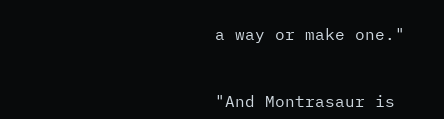a way or make one."


"And Montrasaur is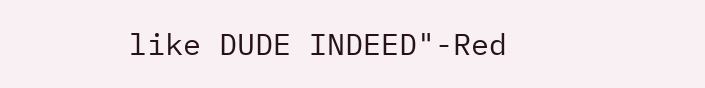like DUDE INDEED"-Red